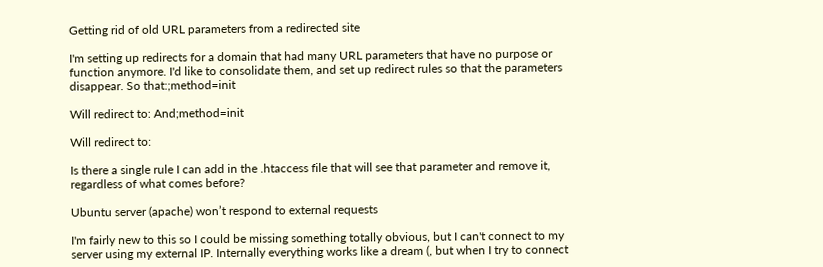Getting rid of old URL parameters from a redirected site

I'm setting up redirects for a domain that had many URL parameters that have no purpose or function anymore. I'd like to consolidate them, and set up redirect rules so that the parameters disappear. So that:;method=init

Will redirect to: And;method=init

Will redirect to:

Is there a single rule I can add in the .htaccess file that will see that parameter and remove it, regardless of what comes before?

Ubuntu server (apache) won’t respond to external requests

I'm fairly new to this so I could be missing something totally obvious, but I can't connect to my server using my external IP. Internally everything works like a dream (, but when I try to connect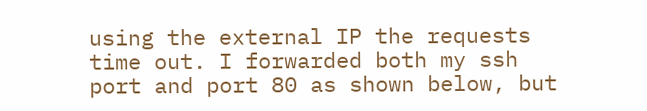using the external IP the requests time out. I forwarded both my ssh port and port 80 as shown below, but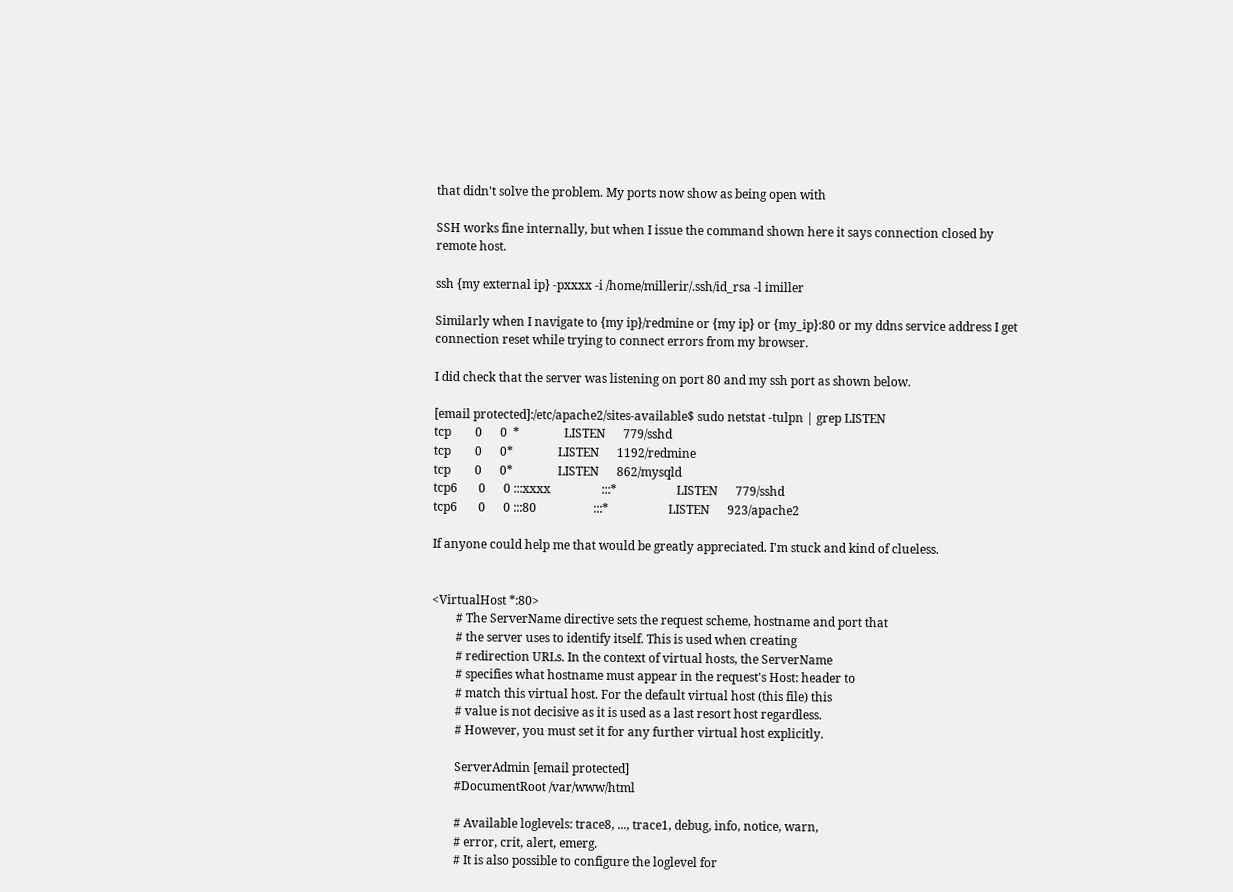that didn't solve the problem. My ports now show as being open with

SSH works fine internally, but when I issue the command shown here it says connection closed by remote host.

ssh {my external ip} -pxxxx -i /home/millerir/.ssh/id_rsa -l imiller

Similarly when I navigate to {my ip}/redmine or {my ip} or {my_ip}:80 or my ddns service address I get connection reset while trying to connect errors from my browser.

I did check that the server was listening on port 80 and my ssh port as shown below.

[email protected]:/etc/apache2/sites-available$ sudo netstat -tulpn | grep LISTEN
tcp        0      0  *               LISTEN      779/sshd
tcp        0      0*               LISTEN      1192/redmine
tcp        0      0*               LISTEN      862/mysqld
tcp6       0      0 :::xxxx                 :::*                    LISTEN      779/sshd
tcp6       0      0 :::80                   :::*                    LISTEN      923/apache2

If anyone could help me that would be greatly appreciated. I'm stuck and kind of clueless.


<VirtualHost *:80>
        # The ServerName directive sets the request scheme, hostname and port that
        # the server uses to identify itself. This is used when creating
        # redirection URLs. In the context of virtual hosts, the ServerName
        # specifies what hostname must appear in the request's Host: header to
        # match this virtual host. For the default virtual host (this file) this
        # value is not decisive as it is used as a last resort host regardless.
        # However, you must set it for any further virtual host explicitly.

        ServerAdmin [email protected]
        #DocumentRoot /var/www/html

        # Available loglevels: trace8, ..., trace1, debug, info, notice, warn,
        # error, crit, alert, emerg.
        # It is also possible to configure the loglevel for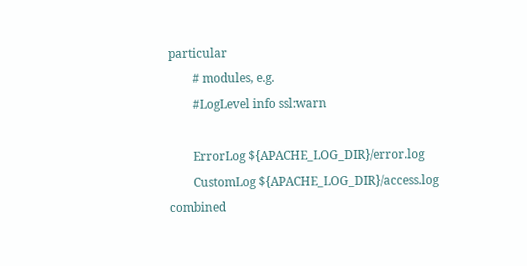particular
        # modules, e.g.
        #LogLevel info ssl:warn

        ErrorLog ${APACHE_LOG_DIR}/error.log
        CustomLog ${APACHE_LOG_DIR}/access.log combined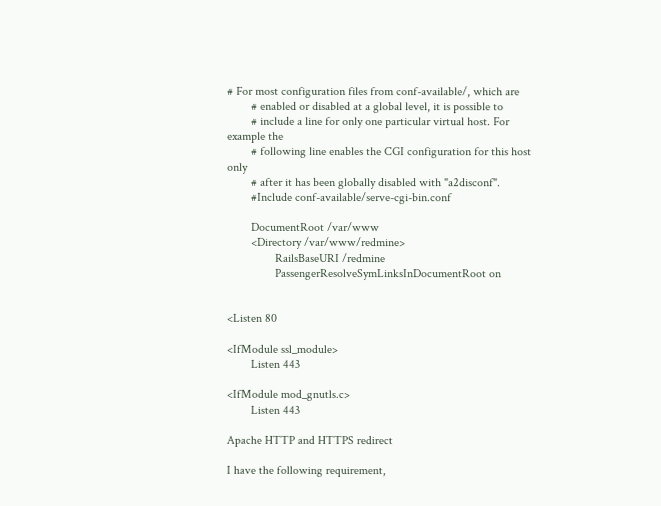# For most configuration files from conf-available/, which are
        # enabled or disabled at a global level, it is possible to
        # include a line for only one particular virtual host. For example the
        # following line enables the CGI configuration for this host only
        # after it has been globally disabled with "a2disconf".
        #Include conf-available/serve-cgi-bin.conf

        DocumentRoot /var/www
        <Directory /var/www/redmine>
                RailsBaseURI /redmine
                PassengerResolveSymLinksInDocumentRoot on


<Listen 80

<IfModule ssl_module>
        Listen 443

<IfModule mod_gnutls.c>
        Listen 443

Apache HTTP and HTTPS redirect

I have the following requirement,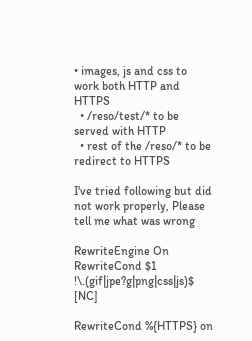• images, js and css to work both HTTP and HTTPS
  • /reso/test/* to be served with HTTP
  • rest of the /reso/* to be redirect to HTTPS

I've tried following but did not work properly, Please tell me what was wrong

RewriteEngine On
RewriteCond $1 !\.(gif|jpe?g|png|css|js)$ [NC]

RewriteCond %{HTTPS} on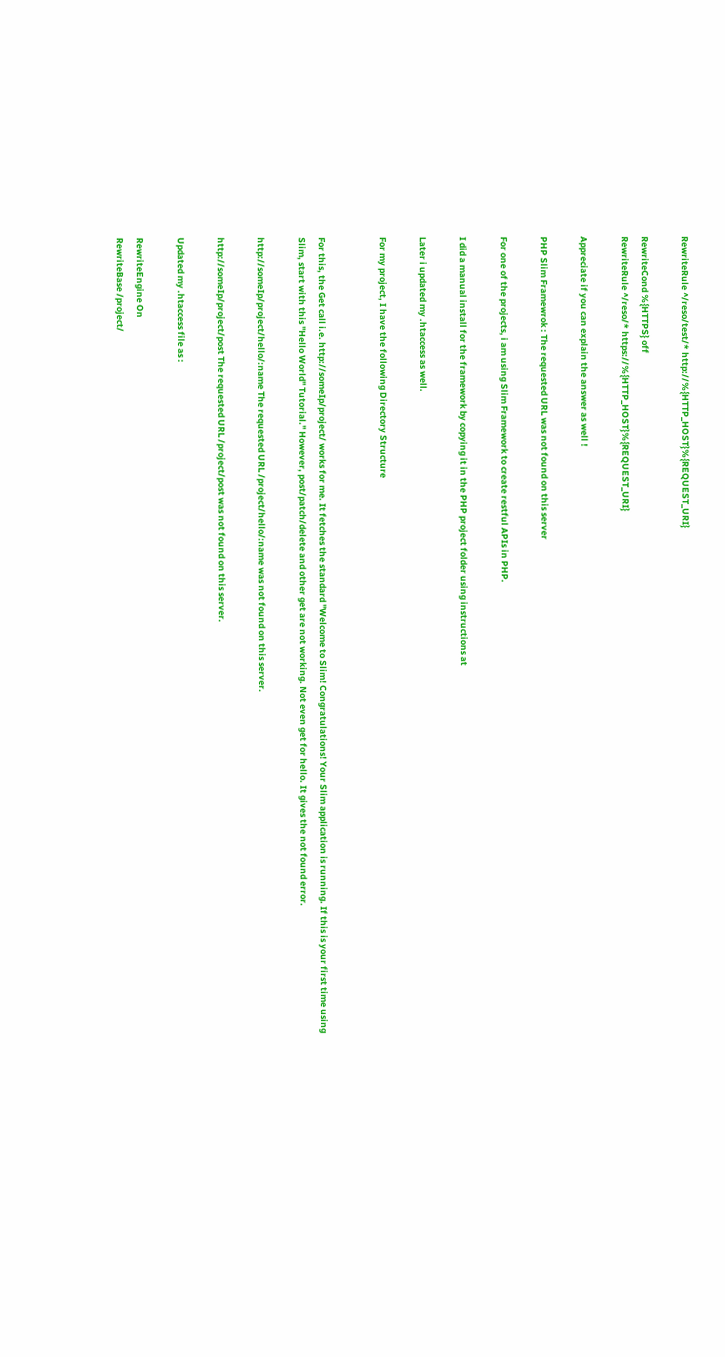RewriteRule ^/reso/test/* http://%{HTTP_HOST}%{REQUEST_URI}

RewriteCond %{HTTPS} off
RewriteRule ^/reso/* https://%{HTTP_HOST}%{REQUEST_URI}

Appreciate if you can explain the answer as well !

PHP Slim Framewrok : The requested URL was not found on this server

For one of the projects, i am using Slim Framework to create restful APIs in PHP.

I did a manual install for the framework by copying it in the PHP project folder using instructions at

Later i updated my .htaccess as well.

For my project, I have the following Directory Structure


For this, the Get call i.e. http://someIp/project/ works for me. It fetches the standard "Welcome to Slim! Congratulations! Your Slim application is running. If this is your first time using Slim, start with this "Hello World" Tutorial." However, post/patch/delete and other get are not working. Not even get for hello. It gives the not found error.

http://someIp/project/hello/:name The requested URL /project/hello/:name was not found on this server.

http://someIp/project/post The requested URL /project/post was not found on this server.

Updated my .htaccess file as :

RewriteEngine On
RewriteBase /project/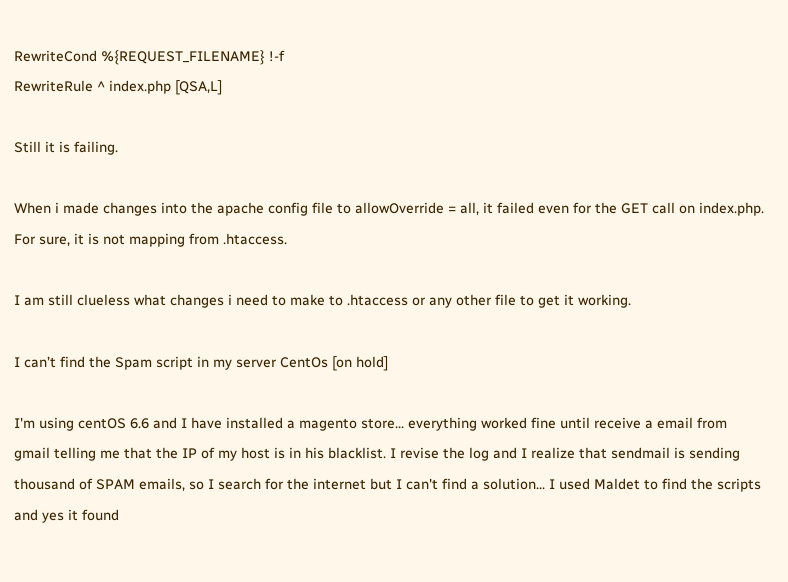RewriteCond %{REQUEST_FILENAME} !-f
RewriteRule ^ index.php [QSA,L]

Still it is failing.

When i made changes into the apache config file to allowOverride = all, it failed even for the GET call on index.php. For sure, it is not mapping from .htaccess.

I am still clueless what changes i need to make to .htaccess or any other file to get it working.

I can’t find the Spam script in my server CentOs [on hold]

I'm using centOS 6.6 and I have installed a magento store... everything worked fine until receive a email from gmail telling me that the IP of my host is in his blacklist. I revise the log and I realize that sendmail is sending thousand of SPAM emails, so I search for the internet but I can't find a solution... I used Maldet to find the scripts and yes it found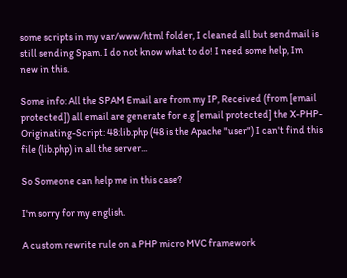some scripts in my var/www/html folder, I cleaned all but sendmail is still sending Spam. I do not know what to do! I need some help, Im new in this.

Some info: All the SPAM Email are from my IP, Received (from [email protected]) all email are generate for e.g [email protected] the X-PHP-Originating-Script: 48:lib.php (48 is the Apache "user") I can't find this file (lib.php) in all the server...

So Someone can help me in this case?

I'm sorry for my english.

A custom rewrite rule on a PHP micro MVC framework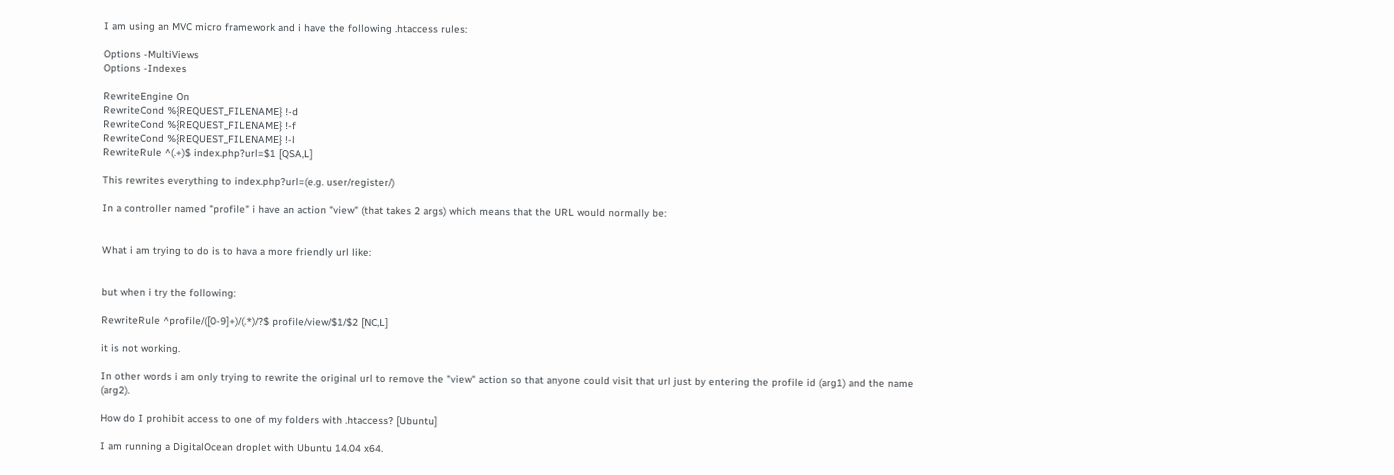I am using an MVC micro framework and i have the following .htaccess rules:

Options -MultiViews
Options -Indexes

RewriteEngine On
RewriteCond %{REQUEST_FILENAME} !-d
RewriteCond %{REQUEST_FILENAME} !-f
RewriteCond %{REQUEST_FILENAME} !-l
RewriteRule ^(.+)$ index.php?url=$1 [QSA,L]

This rewrites everything to index.php?url=(e.g. user/register/)

In a controller named "profile" i have an action "view" (that takes 2 args) which means that the URL would normally be:


What i am trying to do is to hava a more friendly url like:


but when i try the following:

RewriteRule ^profile/([0-9]+)/(.*)/?$ profile/view/$1/$2 [NC,L]

it is not working.

In other words i am only trying to rewrite the original url to remove the "view" action so that anyone could visit that url just by entering the profile id (arg1) and the name (arg2).

How do I prohibit access to one of my folders with .htaccess? [Ubuntu]

I am running a DigitalOcean droplet with Ubuntu 14.04 x64.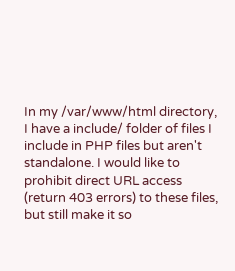In my /var/www/html directory, I have a include/ folder of files I include in PHP files but aren't standalone. I would like to prohibit direct URL access (return 403 errors) to these files, but still make it so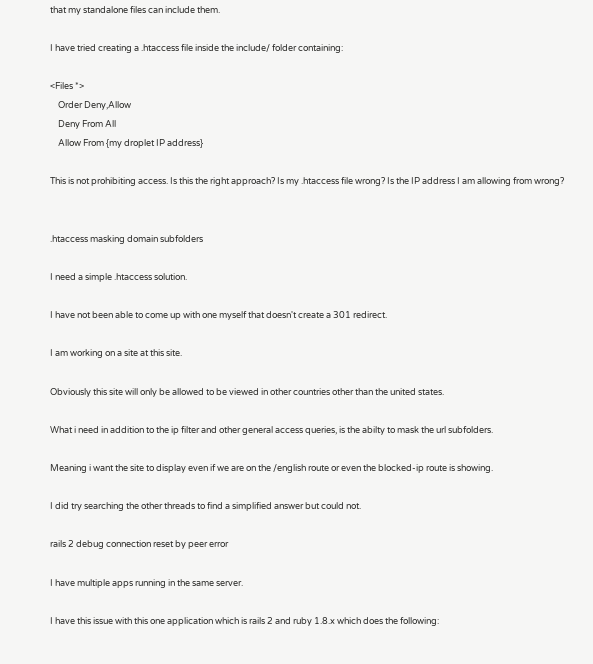that my standalone files can include them.

I have tried creating a .htaccess file inside the include/ folder containing:

<Files *>
    Order Deny,Allow
    Deny From All
    Allow From {my droplet IP address}

This is not prohibiting access. Is this the right approach? Is my .htaccess file wrong? Is the IP address I am allowing from wrong?


.htaccess masking domain subfolders

I need a simple .htaccess solution.

I have not been able to come up with one myself that doesn't create a 301 redirect.

I am working on a site at this site.

Obviously this site will only be allowed to be viewed in other countries other than the united states.

What i need in addition to the ip filter and other general access queries, is the abilty to mask the url subfolders.

Meaning i want the site to display even if we are on the /english route or even the blocked-ip route is showing.

I did try searching the other threads to find a simplified answer but could not.

rails 2 debug connection reset by peer error

I have multiple apps running in the same server.

I have this issue with this one application which is rails 2 and ruby 1.8.x which does the following: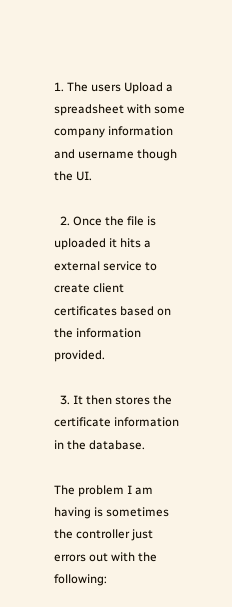1. The users Upload a spreadsheet with some company information and username though the UI.

  2. Once the file is uploaded it hits a external service to create client certificates based on the information provided.

  3. It then stores the certificate information in the database.

The problem I am having is sometimes the controller just errors out with the following: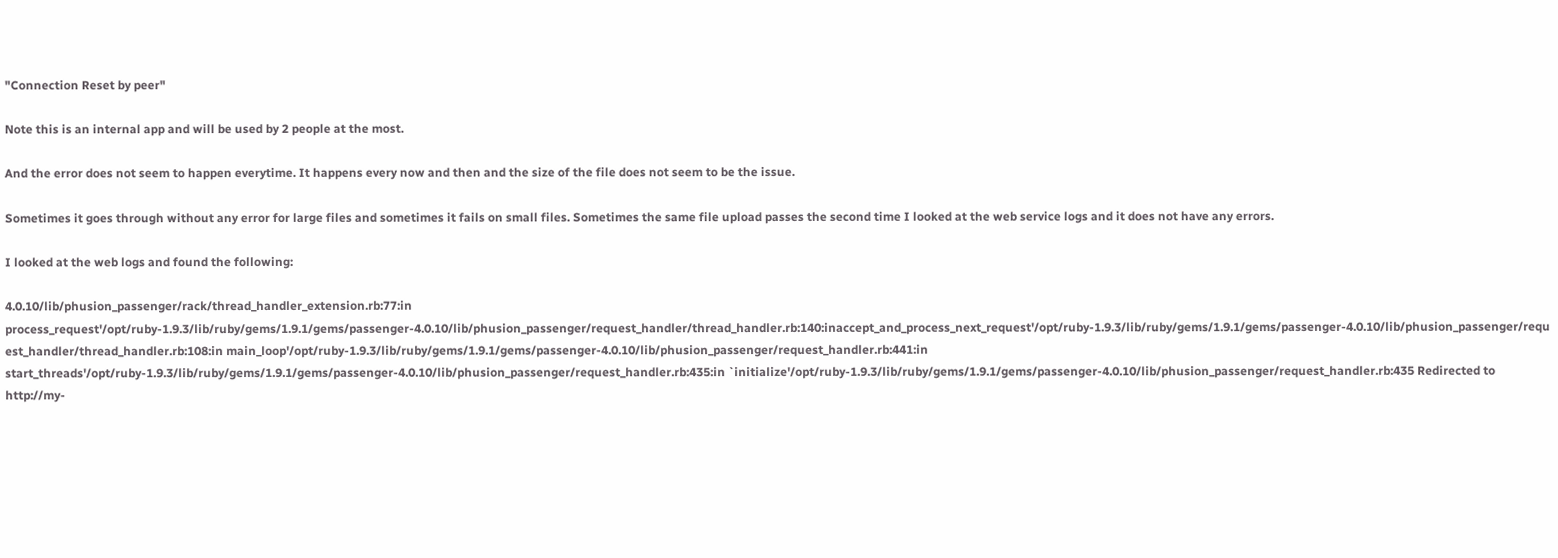"Connection Reset by peer"

Note this is an internal app and will be used by 2 people at the most.

And the error does not seem to happen everytime. It happens every now and then and the size of the file does not seem to be the issue.

Sometimes it goes through without any error for large files and sometimes it fails on small files. Sometimes the same file upload passes the second time I looked at the web service logs and it does not have any errors.

I looked at the web logs and found the following:

4.0.10/lib/phusion_passenger/rack/thread_handler_extension.rb:77:in process_request'/opt/ruby-1.9.3/lib/ruby/gems/1.9.1/gems/passenger-4.0.10/lib/phusion_passenger/request_handler/thread_handler.rb:140:inaccept_and_process_next_request'/opt/ruby-1.9.3/lib/ruby/gems/1.9.1/gems/passenger-4.0.10/lib/phusion_passenger/request_handler/thread_handler.rb:108:in main_loop'/opt/ruby-1.9.3/lib/ruby/gems/1.9.1/gems/passenger-4.0.10/lib/phusion_passenger/request_handler.rb:441:in start_threads'/opt/ruby-1.9.3/lib/ruby/gems/1.9.1/gems/passenger-4.0.10/lib/phusion_passenger/request_handler.rb:435:in `initialize'/opt/ruby-1.9.3/lib/ruby/gems/1.9.1/gems/passenger-4.0.10/lib/phusion_passenger/request_handler.rb:435 Redirected to http://my-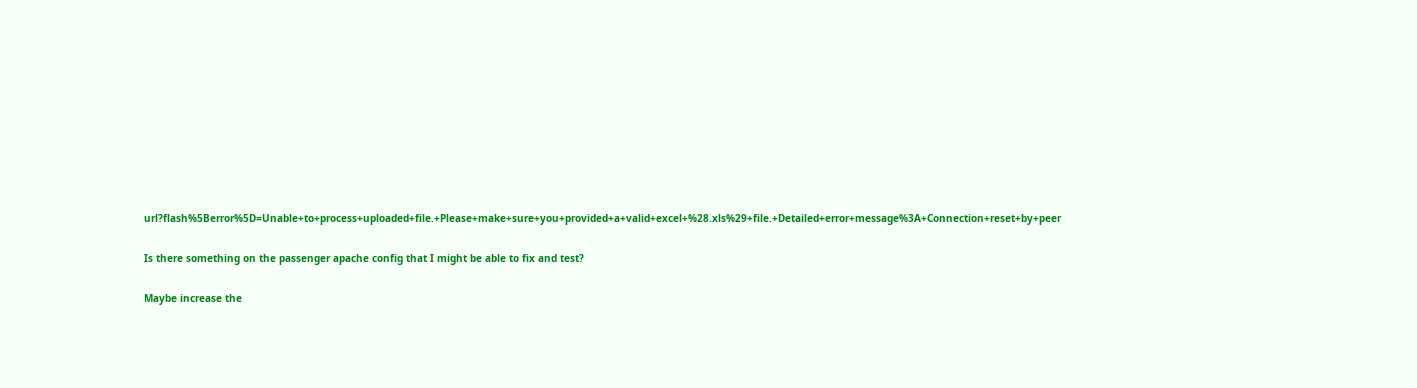url?flash%5Berror%5D=Unable+to+process+uploaded+file.+Please+make+sure+you+provided+a+valid+excel+%28.xls%29+file.+Detailed+error+message%3A+Connection+reset+by+peer

Is there something on the passenger apache config that I might be able to fix and test?

Maybe increase the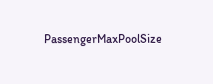PassengerMaxPoolSize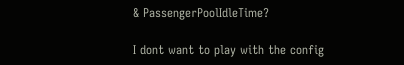& PassengerPoolIdleTime?

I dont want to play with the config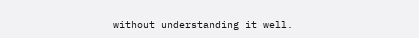without understanding it well.